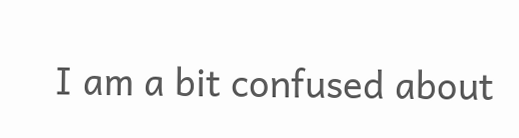I am a bit confused about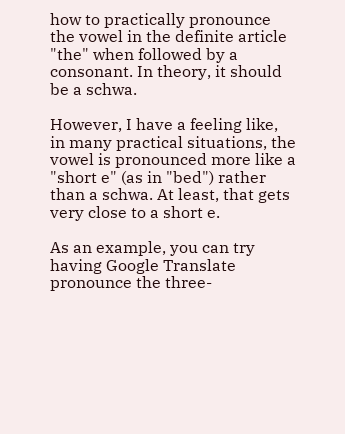how to practically pronounce the vowel in the definite article "the" when followed by a consonant. In theory, it should be a schwa.

However, I have a feeling like, in many practical situations, the vowel is pronounced more like a "short e" (as in "bed") rather than a schwa. At least, that gets very close to a short e.

As an example, you can try having Google Translate pronounce the three-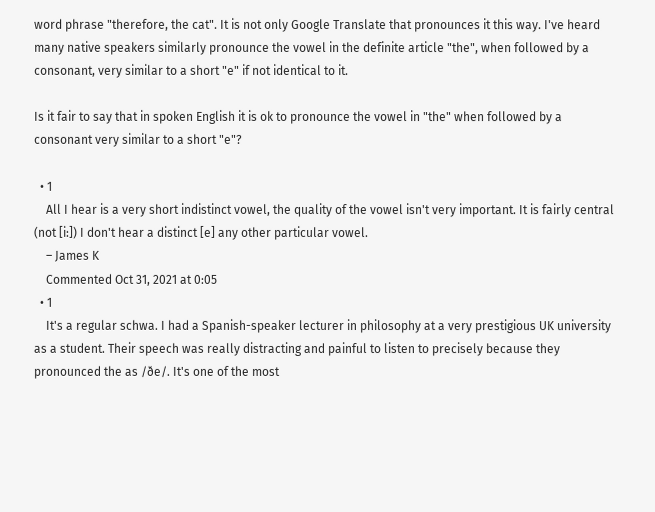word phrase "therefore, the cat". It is not only Google Translate that pronounces it this way. I've heard many native speakers similarly pronounce the vowel in the definite article "the", when followed by a consonant, very similar to a short "e" if not identical to it.

Is it fair to say that in spoken English it is ok to pronounce the vowel in "the" when followed by a consonant very similar to a short "e"?

  • 1
    All I hear is a very short indistinct vowel, the quality of the vowel isn't very important. It is fairly central (not [i:]) I don't hear a distinct [e] any other particular vowel.
    – James K
    Commented Oct 31, 2021 at 0:05
  • 1
    It's a regular schwa. I had a Spanish-speaker lecturer in philosophy at a very prestigious UK university as a student. Their speech was really distracting and painful to listen to precisely because they pronounced the as /ðe/. It's one of the most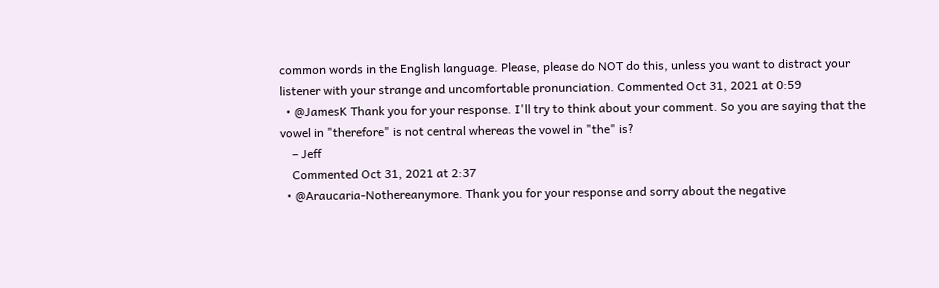common words in the English language. Please, please do NOT do this, unless you want to distract your listener with your strange and uncomfortable pronunciation. Commented Oct 31, 2021 at 0:59
  • @JamesK Thank you for your response. I'll try to think about your comment. So you are saying that the vowel in "therefore" is not central whereas the vowel in "the" is?
    – Jeff
    Commented Oct 31, 2021 at 2:37
  • @Araucaria-Nothereanymore. Thank you for your response and sorry about the negative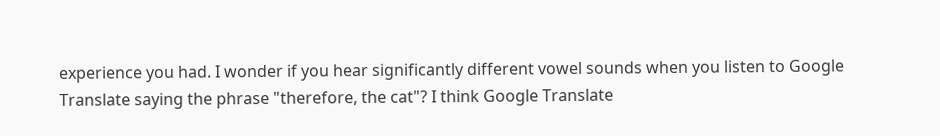experience you had. I wonder if you hear significantly different vowel sounds when you listen to Google Translate saying the phrase "therefore, the cat"? I think Google Translate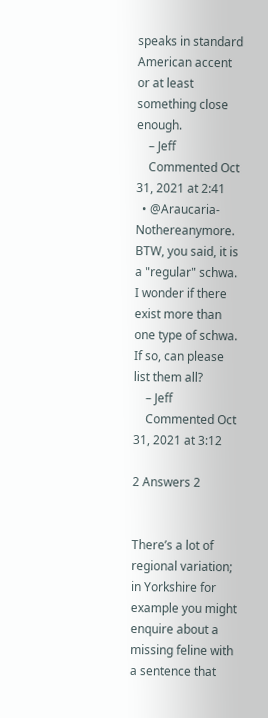speaks in standard American accent or at least something close enough.
    – Jeff
    Commented Oct 31, 2021 at 2:41
  • @Araucaria-Nothereanymore. BTW, you said, it is a "regular" schwa. I wonder if there exist more than one type of schwa. If so, can please list them all?
    – Jeff
    Commented Oct 31, 2021 at 3:12

2 Answers 2


There’s a lot of regional variation; in Yorkshire for example you might enquire about a missing feline with a sentence that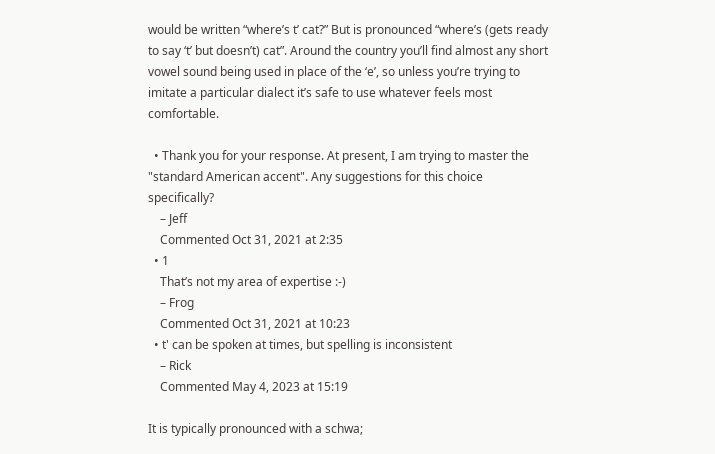would be written “where’s t’ cat?” But is pronounced “where’s (gets ready to say ‘t’ but doesn’t) cat”. Around the country you’ll find almost any short vowel sound being used in place of the ‘e’, so unless you’re trying to imitate a particular dialect it’s safe to use whatever feels most comfortable.

  • Thank you for your response. At present, I am trying to master the "standard American accent". Any suggestions for this choice specifically?
    – Jeff
    Commented Oct 31, 2021 at 2:35
  • 1
    That’s not my area of expertise :-)
    – Frog
    Commented Oct 31, 2021 at 10:23
  • t' can be spoken at times, but spelling is inconsistent
    – Rick
    Commented May 4, 2023 at 15:19

It is typically pronounced with a schwa;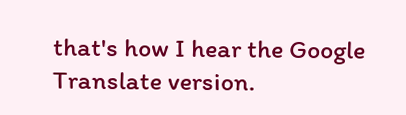that's how I hear the Google Translate version.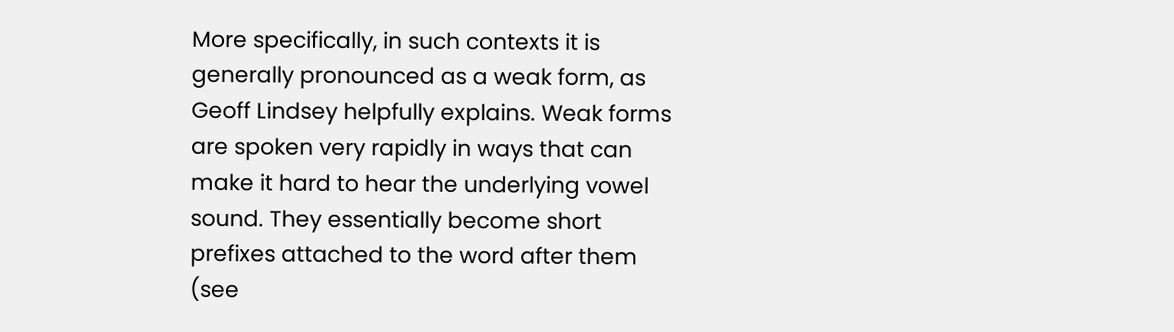More specifically, in such contexts it is generally pronounced as a weak form, as Geoff Lindsey helpfully explains. Weak forms are spoken very rapidly in ways that can make it hard to hear the underlying vowel sound. They essentially become short prefixes attached to the word after them (see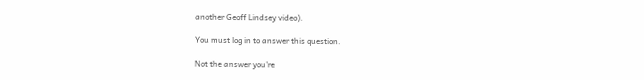another Geoff Lindsey video).

You must log in to answer this question.

Not the answer you're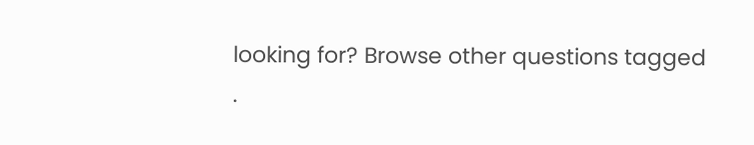looking for? Browse other questions tagged .